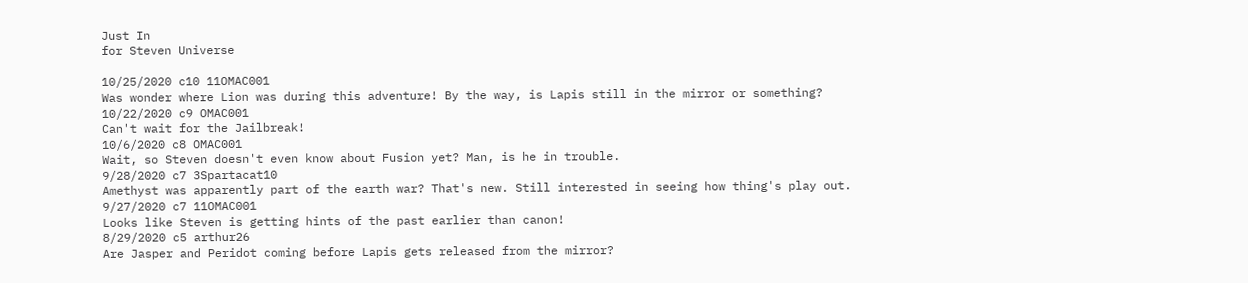Just In
for Steven Universe

10/25/2020 c10 11OMAC001
Was wonder where Lion was during this adventure! By the way, is Lapis still in the mirror or something?
10/22/2020 c9 OMAC001
Can't wait for the Jailbreak!
10/6/2020 c8 OMAC001
Wait, so Steven doesn't even know about Fusion yet? Man, is he in trouble.
9/28/2020 c7 3Spartacat10
Amethyst was apparently part of the earth war? That's new. Still interested in seeing how thing's play out.
9/27/2020 c7 11OMAC001
Looks like Steven is getting hints of the past earlier than canon!
8/29/2020 c5 arthur26
Are Jasper and Peridot coming before Lapis gets released from the mirror?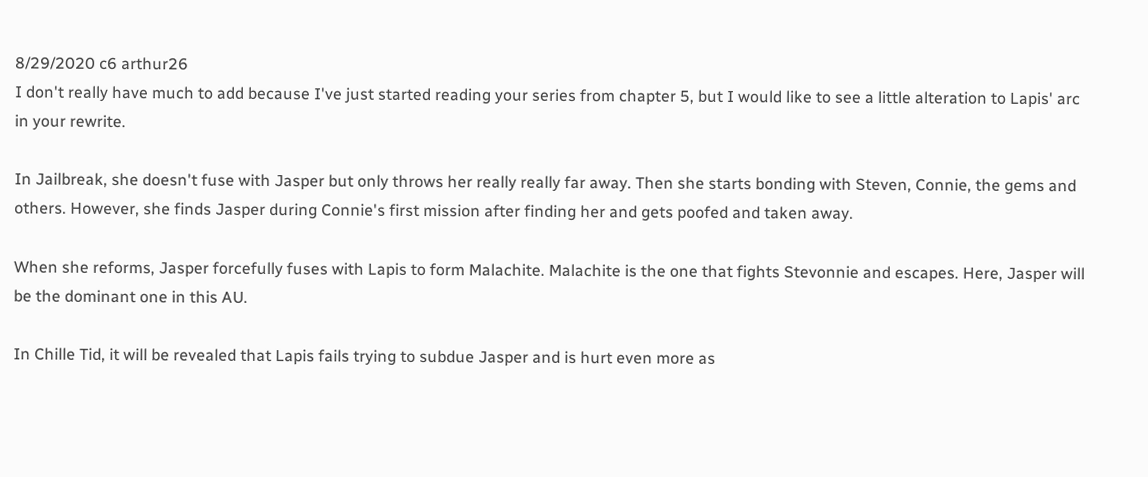8/29/2020 c6 arthur26
I don't really have much to add because I've just started reading your series from chapter 5, but I would like to see a little alteration to Lapis' arc in your rewrite.

In Jailbreak, she doesn't fuse with Jasper but only throws her really really far away. Then she starts bonding with Steven, Connie, the gems and others. However, she finds Jasper during Connie's first mission after finding her and gets poofed and taken away.

When she reforms, Jasper forcefully fuses with Lapis to form Malachite. Malachite is the one that fights Stevonnie and escapes. Here, Jasper will be the dominant one in this AU.

In Chille Tid, it will be revealed that Lapis fails trying to subdue Jasper and is hurt even more as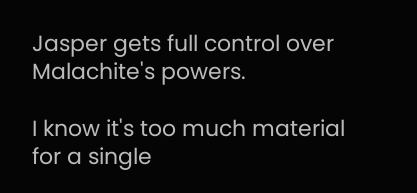Jasper gets full control over Malachite's powers.

I know it's too much material for a single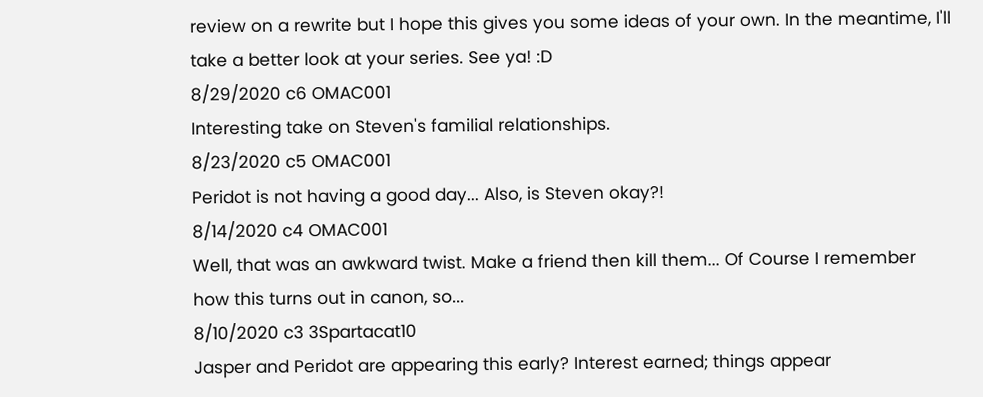review on a rewrite but I hope this gives you some ideas of your own. In the meantime, I'll take a better look at your series. See ya! :D
8/29/2020 c6 OMAC001
Interesting take on Steven's familial relationships.
8/23/2020 c5 OMAC001
Peridot is not having a good day... Also, is Steven okay?!
8/14/2020 c4 OMAC001
Well, that was an awkward twist. Make a friend then kill them... Of Course I remember how this turns out in canon, so...
8/10/2020 c3 3Spartacat10
Jasper and Peridot are appearing this early? Interest earned; things appear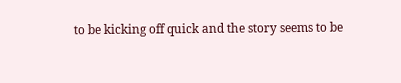to be kicking off quick and the story seems to be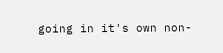going in it's own non-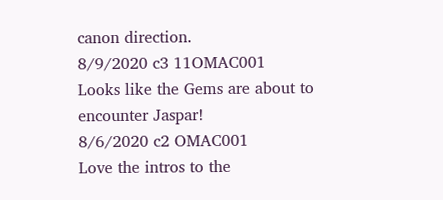canon direction.
8/9/2020 c3 11OMAC001
Looks like the Gems are about to encounter Jaspar!
8/6/2020 c2 OMAC001
Love the intros to the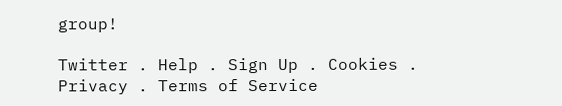group!

Twitter . Help . Sign Up . Cookies . Privacy . Terms of Service